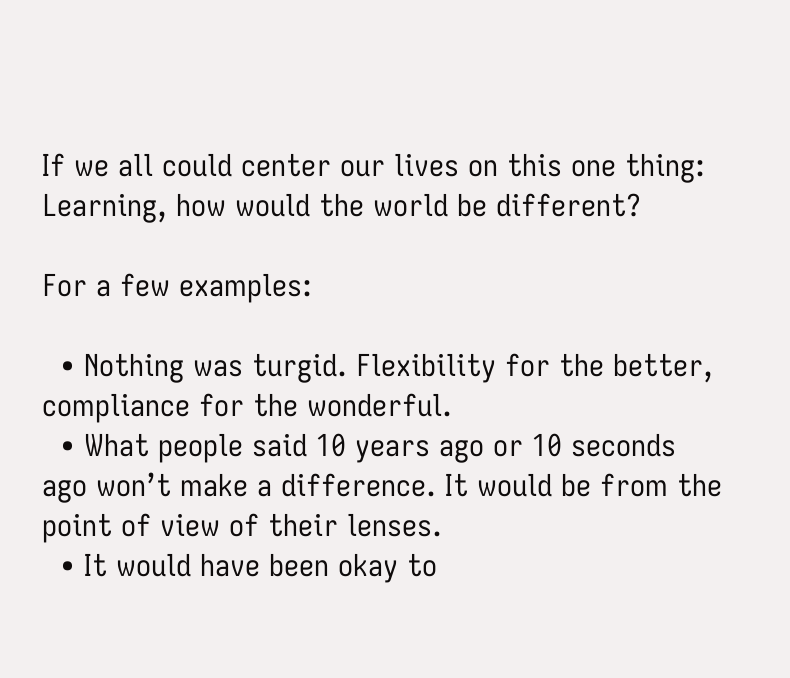If we all could center our lives on this one thing: Learning, how would the world be different?

For a few examples:

  • Nothing was turgid. Flexibility for the better, compliance for the wonderful.
  • What people said 10 years ago or 10 seconds ago won’t make a difference. It would be from the point of view of their lenses.
  • It would have been okay to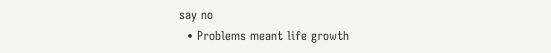say no
  • Problems meant life growth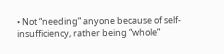• Not “needing” anyone because of self-insufficiency, rather being “whole”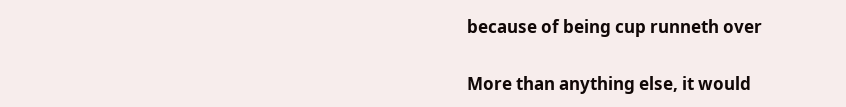because of being cup runneth over

More than anything else, it would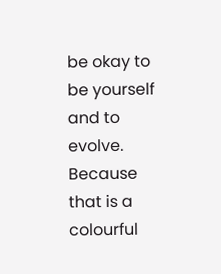be okay to be yourself and to evolve. Because that is a colourful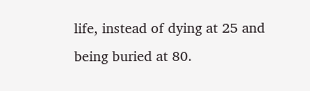life, instead of dying at 25 and being buried at 80.